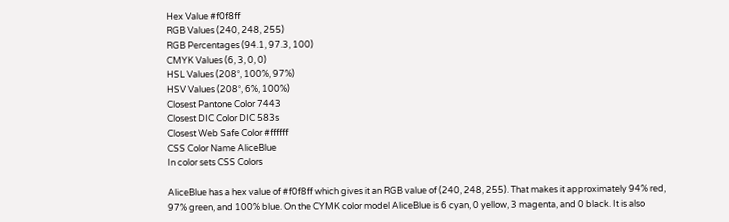Hex Value #f0f8ff
RGB Values (240, 248, 255)
RGB Percentages (94.1, 97.3, 100)
CMYK Values (6, 3, 0, 0)
HSL Values (208°, 100%, 97%)
HSV Values (208°, 6%, 100%)
Closest Pantone Color 7443
Closest DIC Color DIC 583s
Closest Web Safe Color #ffffff
CSS Color Name AliceBlue
In color sets CSS Colors

AliceBlue has a hex value of #f0f8ff which gives it an RGB value of (240, 248, 255). That makes it approximately 94% red, 97% green, and 100% blue. On the CYMK color model AliceBlue is 6 cyan, 0 yellow, 3 magenta, and 0 black. It is also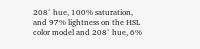208° hue, 100% saturation, and 97% lightness on the HSL color model and 208° hue, 6%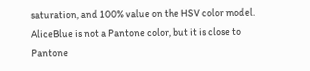saturation, and 100% value on the HSV color model. AliceBlue is not a Pantone color, but it is close to Pantone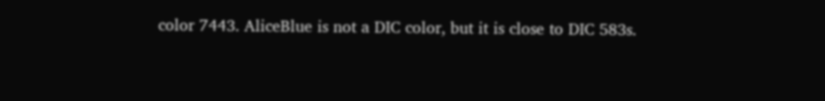color 7443. AliceBlue is not a DIC color, but it is close to DIC 583s.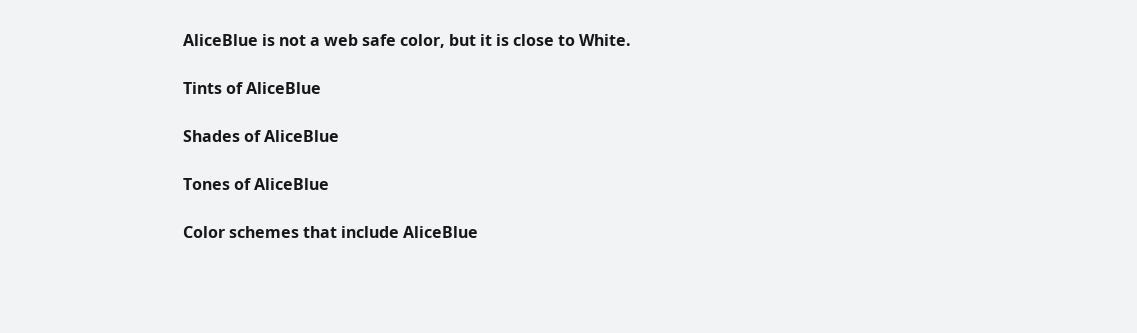AliceBlue is not a web safe color, but it is close to White.

Tints of AliceBlue

Shades of AliceBlue

Tones of AliceBlue

Color schemes that include AliceBlue